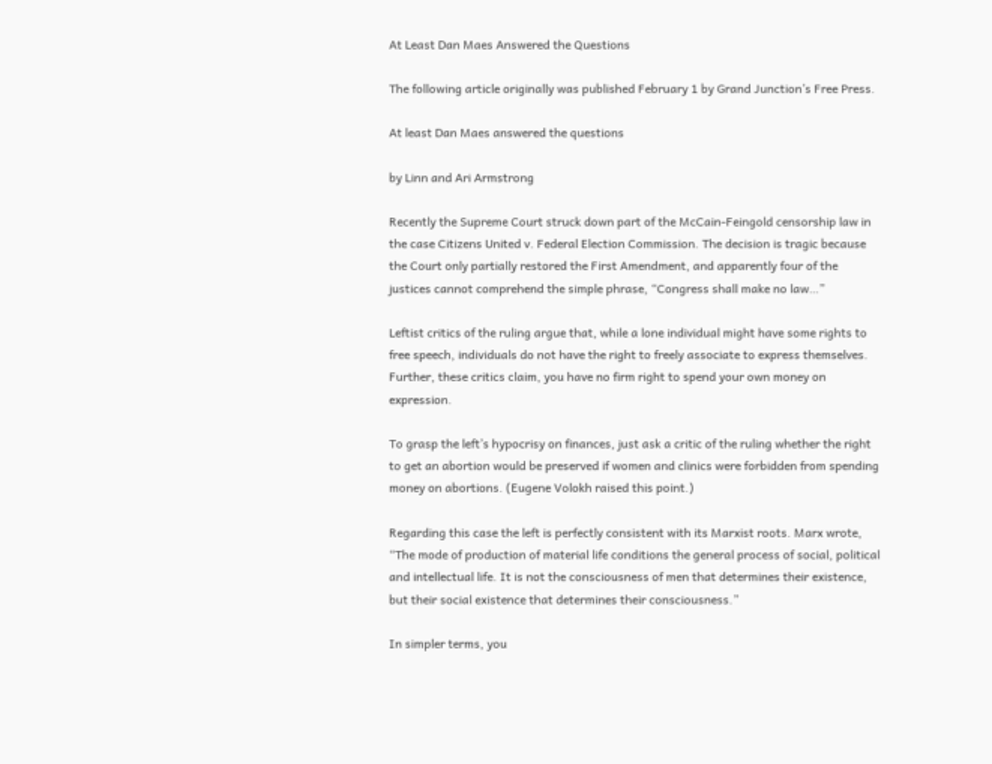At Least Dan Maes Answered the Questions

The following article originally was published February 1 by Grand Junction’s Free Press.

At least Dan Maes answered the questions

by Linn and Ari Armstrong

Recently the Supreme Court struck down part of the McCain-Feingold censorship law in the case Citizens United v. Federal Election Commission. The decision is tragic because the Court only partially restored the First Amendment, and apparently four of the justices cannot comprehend the simple phrase, “Congress shall make no law…”

Leftist critics of the ruling argue that, while a lone individual might have some rights to free speech, individuals do not have the right to freely associate to express themselves. Further, these critics claim, you have no firm right to spend your own money on expression.

To grasp the left’s hypocrisy on finances, just ask a critic of the ruling whether the right to get an abortion would be preserved if women and clinics were forbidden from spending money on abortions. (Eugene Volokh raised this point.)

Regarding this case the left is perfectly consistent with its Marxist roots. Marx wrote, “The mode of production of material life conditions the general process of social, political and intellectual life. It is not the consciousness of men that determines their existence, but their social existence that determines their consciousness.”

In simpler terms, you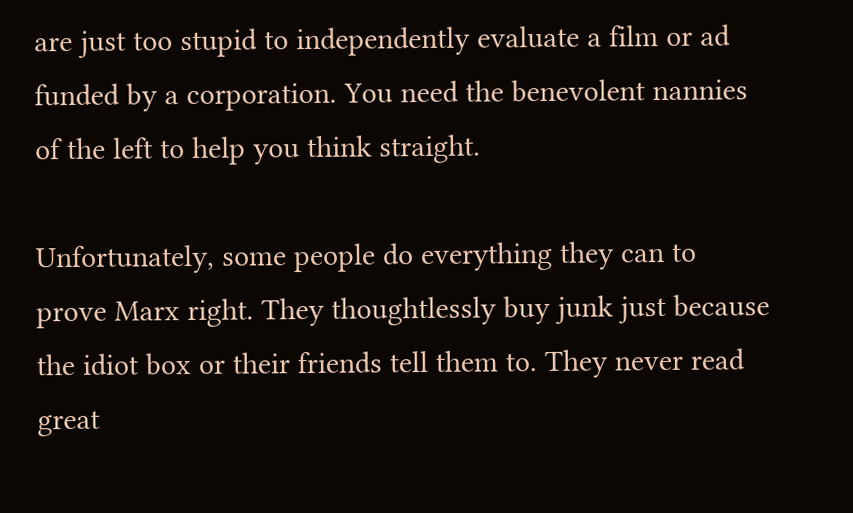are just too stupid to independently evaluate a film or ad funded by a corporation. You need the benevolent nannies of the left to help you think straight.

Unfortunately, some people do everything they can to prove Marx right. They thoughtlessly buy junk just because the idiot box or their friends tell them to. They never read great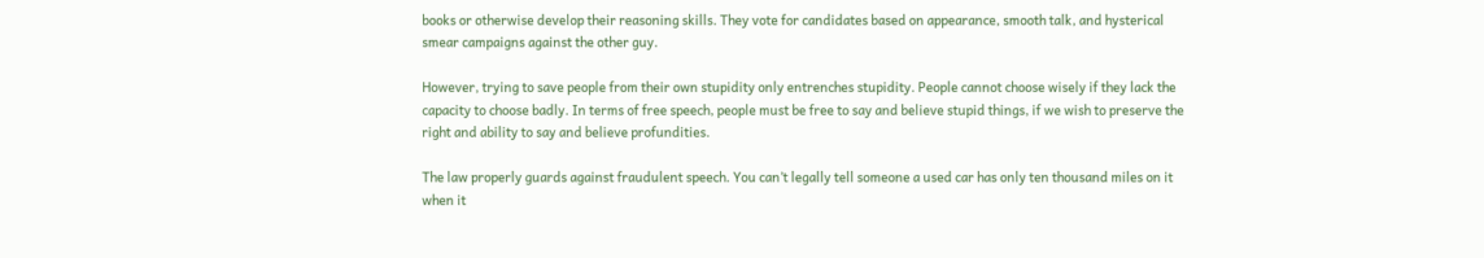books or otherwise develop their reasoning skills. They vote for candidates based on appearance, smooth talk, and hysterical smear campaigns against the other guy.

However, trying to save people from their own stupidity only entrenches stupidity. People cannot choose wisely if they lack the capacity to choose badly. In terms of free speech, people must be free to say and believe stupid things, if we wish to preserve the right and ability to say and believe profundities.

The law properly guards against fraudulent speech. You can’t legally tell someone a used car has only ten thousand miles on it when it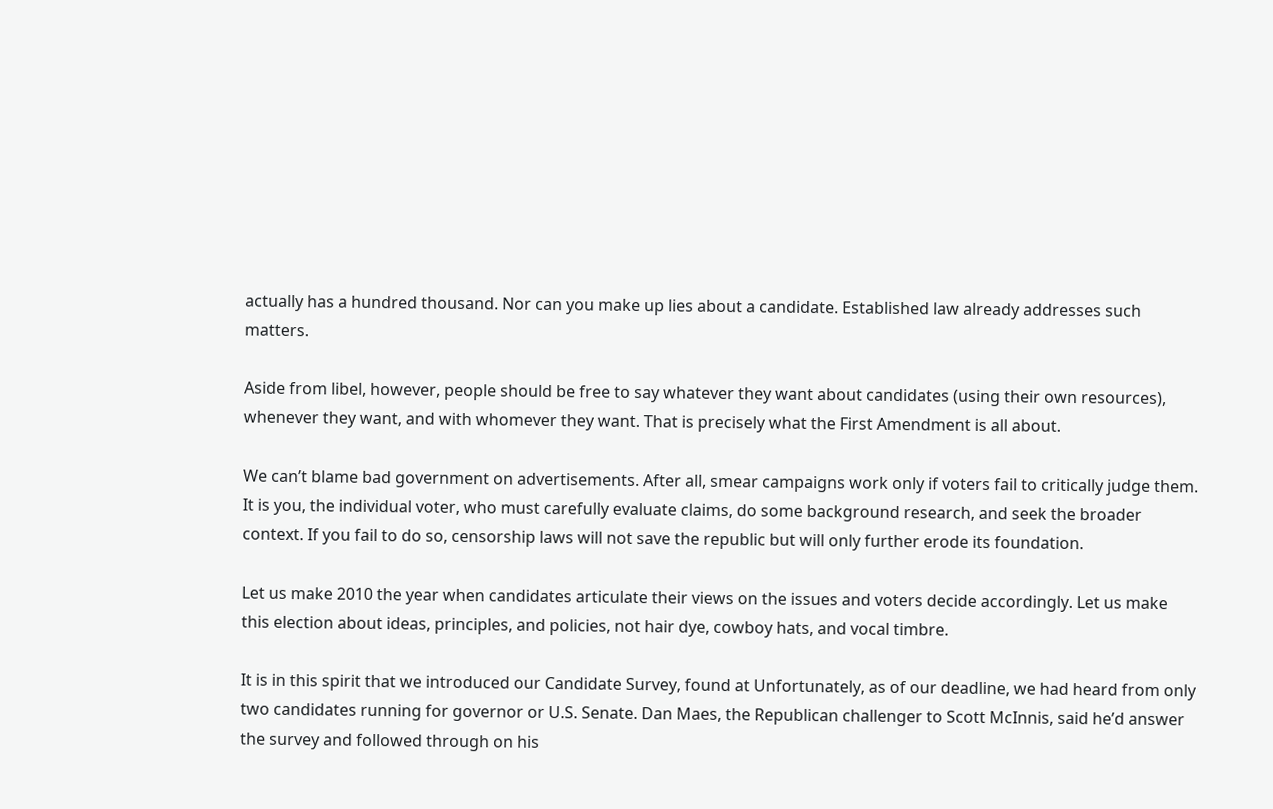actually has a hundred thousand. Nor can you make up lies about a candidate. Established law already addresses such matters.

Aside from libel, however, people should be free to say whatever they want about candidates (using their own resources), whenever they want, and with whomever they want. That is precisely what the First Amendment is all about.

We can’t blame bad government on advertisements. After all, smear campaigns work only if voters fail to critically judge them. It is you, the individual voter, who must carefully evaluate claims, do some background research, and seek the broader context. If you fail to do so, censorship laws will not save the republic but will only further erode its foundation.

Let us make 2010 the year when candidates articulate their views on the issues and voters decide accordingly. Let us make this election about ideas, principles, and policies, not hair dye, cowboy hats, and vocal timbre.

It is in this spirit that we introduced our Candidate Survey, found at Unfortunately, as of our deadline, we had heard from only two candidates running for governor or U.S. Senate. Dan Maes, the Republican challenger to Scott McInnis, said he’d answer the survey and followed through on his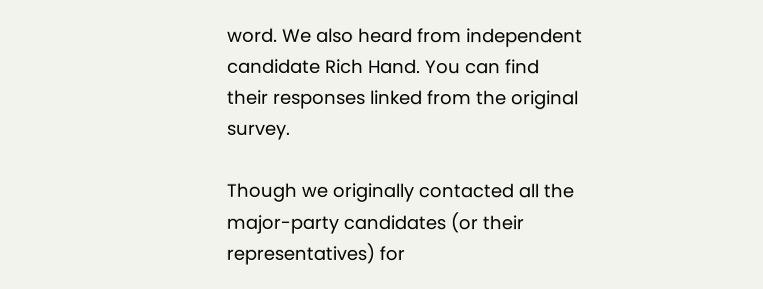word. We also heard from independent candidate Rich Hand. You can find their responses linked from the original survey.

Though we originally contacted all the major-party candidates (or their representatives) for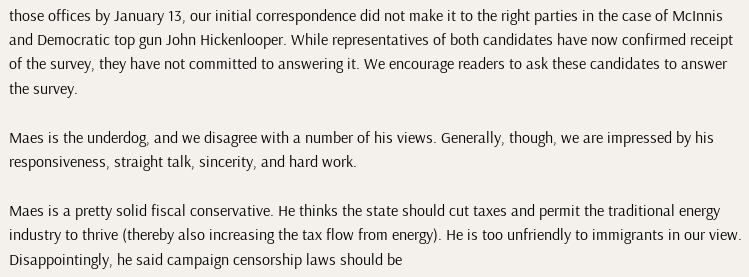those offices by January 13, our initial correspondence did not make it to the right parties in the case of McInnis and Democratic top gun John Hickenlooper. While representatives of both candidates have now confirmed receipt of the survey, they have not committed to answering it. We encourage readers to ask these candidates to answer the survey.

Maes is the underdog, and we disagree with a number of his views. Generally, though, we are impressed by his responsiveness, straight talk, sincerity, and hard work.

Maes is a pretty solid fiscal conservative. He thinks the state should cut taxes and permit the traditional energy industry to thrive (thereby also increasing the tax flow from energy). He is too unfriendly to immigrants in our view. Disappointingly, he said campaign censorship laws should be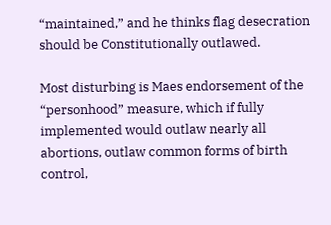“maintained,” and he thinks flag desecration should be Constitutionally outlawed.

Most disturbing is Maes endorsement of the “personhood” measure, which if fully implemented would outlaw nearly all abortions, outlaw common forms of birth control,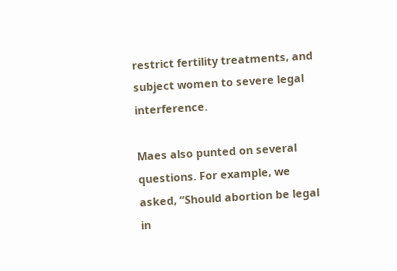restrict fertility treatments, and subject women to severe legal interference.

Maes also punted on several questions. For example, we asked, “Should abortion be legal in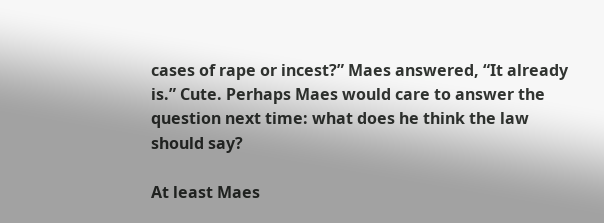cases of rape or incest?” Maes answered, “It already is.” Cute. Perhaps Maes would care to answer the question next time: what does he think the law should say?

At least Maes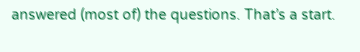answered (most of) the questions. That’s a start.